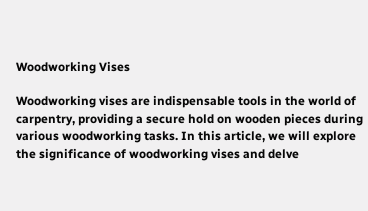Woodworking Vises

Woodworking vises are indispensable tools in the world of carpentry, providing a secure hold on wooden pieces during various woodworking tasks. In this article, we will explore the significance of woodworking vises and delve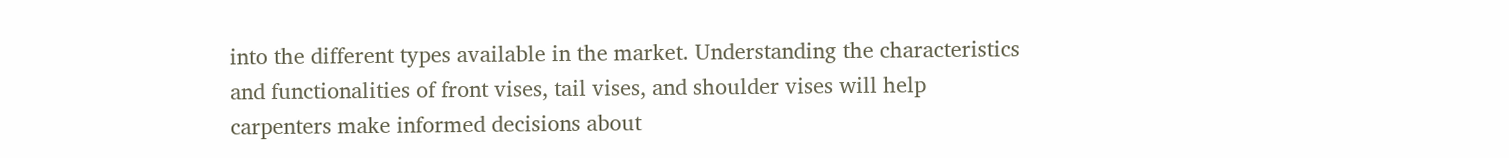into the different types available in the market. Understanding the characteristics and functionalities of front vises, tail vises, and shoulder vises will help carpenters make informed decisions about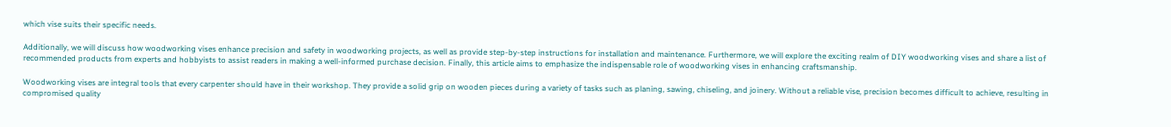which vise suits their specific needs.

Additionally, we will discuss how woodworking vises enhance precision and safety in woodworking projects, as well as provide step-by-step instructions for installation and maintenance. Furthermore, we will explore the exciting realm of DIY woodworking vises and share a list of recommended products from experts and hobbyists to assist readers in making a well-informed purchase decision. Finally, this article aims to emphasize the indispensable role of woodworking vises in enhancing craftsmanship.

Woodworking vises are integral tools that every carpenter should have in their workshop. They provide a solid grip on wooden pieces during a variety of tasks such as planing, sawing, chiseling, and joinery. Without a reliable vise, precision becomes difficult to achieve, resulting in compromised quality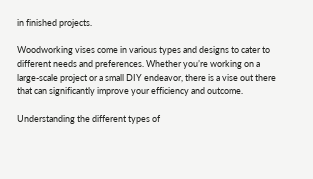in finished projects.

Woodworking vises come in various types and designs to cater to different needs and preferences. Whether you’re working on a large-scale project or a small DIY endeavor, there is a vise out there that can significantly improve your efficiency and outcome.

Understanding the different types of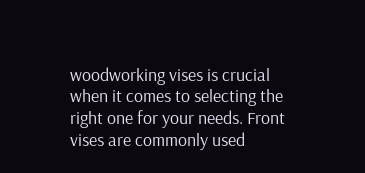woodworking vises is crucial when it comes to selecting the right one for your needs. Front vises are commonly used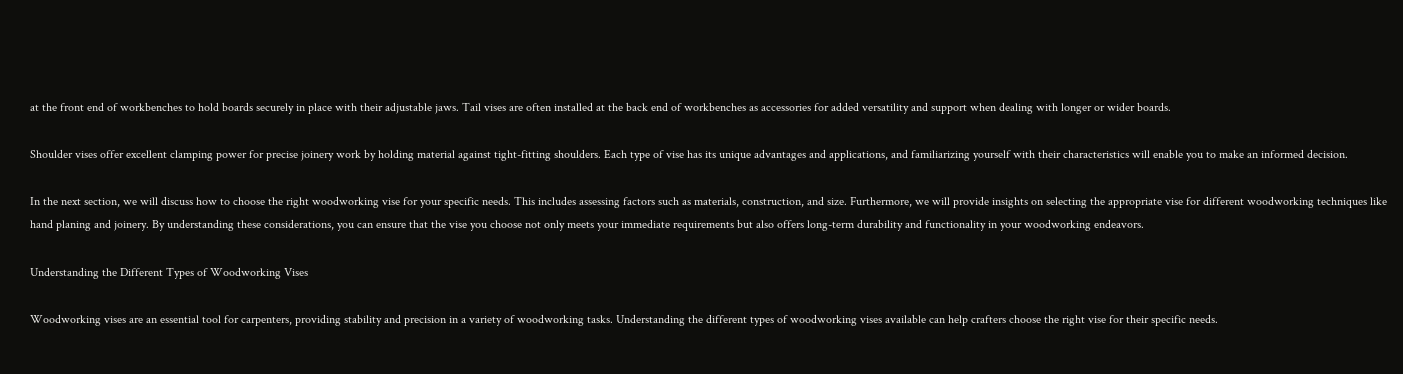at the front end of workbenches to hold boards securely in place with their adjustable jaws. Tail vises are often installed at the back end of workbenches as accessories for added versatility and support when dealing with longer or wider boards.

Shoulder vises offer excellent clamping power for precise joinery work by holding material against tight-fitting shoulders. Each type of vise has its unique advantages and applications, and familiarizing yourself with their characteristics will enable you to make an informed decision.

In the next section, we will discuss how to choose the right woodworking vise for your specific needs. This includes assessing factors such as materials, construction, and size. Furthermore, we will provide insights on selecting the appropriate vise for different woodworking techniques like hand planing and joinery. By understanding these considerations, you can ensure that the vise you choose not only meets your immediate requirements but also offers long-term durability and functionality in your woodworking endeavors.

Understanding the Different Types of Woodworking Vises

Woodworking vises are an essential tool for carpenters, providing stability and precision in a variety of woodworking tasks. Understanding the different types of woodworking vises available can help crafters choose the right vise for their specific needs.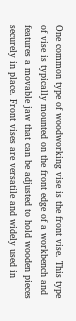One common type of woodworking vise is the front vise. This type of vise is typically mounted on the front edge of a workbench and features a movable jaw that can be adjusted to hold wooden pieces securely in place. Front vises are versatile and widely used in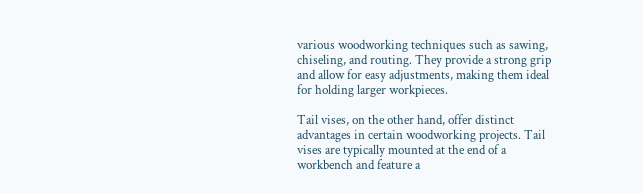various woodworking techniques such as sawing, chiseling, and routing. They provide a strong grip and allow for easy adjustments, making them ideal for holding larger workpieces.

Tail vises, on the other hand, offer distinct advantages in certain woodworking projects. Tail vises are typically mounted at the end of a workbench and feature a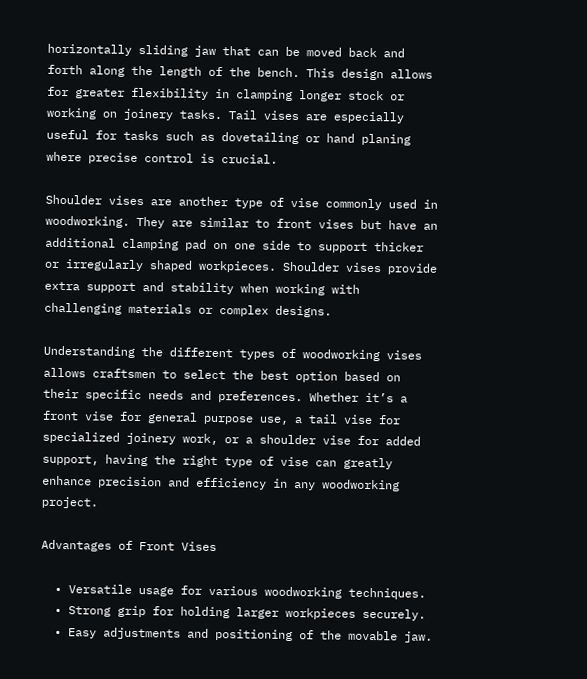horizontally sliding jaw that can be moved back and forth along the length of the bench. This design allows for greater flexibility in clamping longer stock or working on joinery tasks. Tail vises are especially useful for tasks such as dovetailing or hand planing where precise control is crucial.

Shoulder vises are another type of vise commonly used in woodworking. They are similar to front vises but have an additional clamping pad on one side to support thicker or irregularly shaped workpieces. Shoulder vises provide extra support and stability when working with challenging materials or complex designs.

Understanding the different types of woodworking vises allows craftsmen to select the best option based on their specific needs and preferences. Whether it’s a front vise for general purpose use, a tail vise for specialized joinery work, or a shoulder vise for added support, having the right type of vise can greatly enhance precision and efficiency in any woodworking project.

Advantages of Front Vises

  • Versatile usage for various woodworking techniques.
  • Strong grip for holding larger workpieces securely.
  • Easy adjustments and positioning of the movable jaw.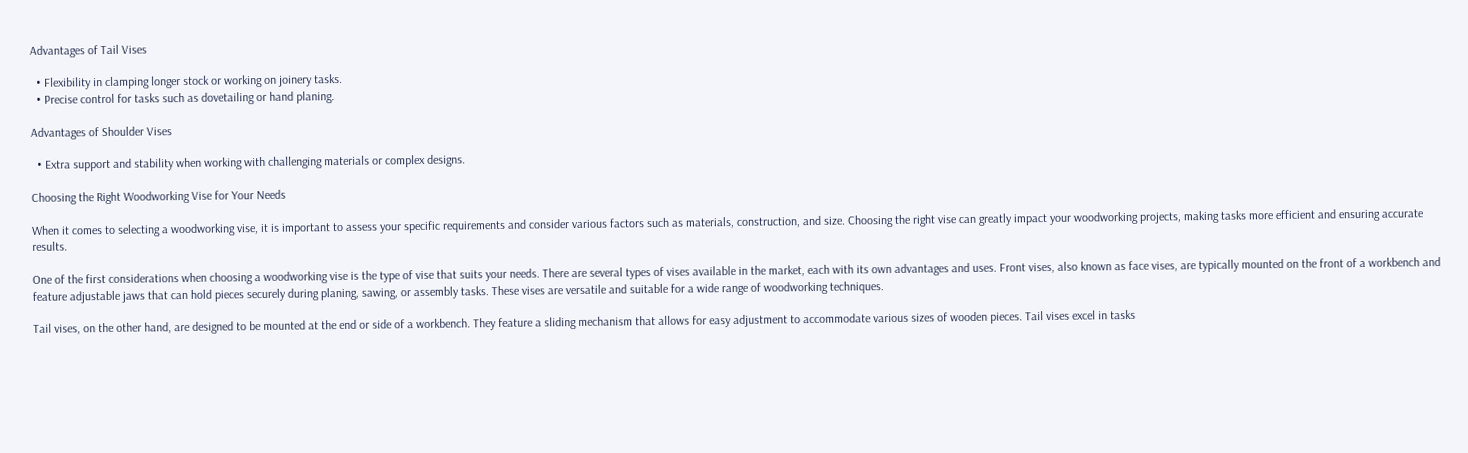Advantages of Tail Vises

  • Flexibility in clamping longer stock or working on joinery tasks.
  • Precise control for tasks such as dovetailing or hand planing.

Advantages of Shoulder Vises

  • Extra support and stability when working with challenging materials or complex designs.

Choosing the Right Woodworking Vise for Your Needs

When it comes to selecting a woodworking vise, it is important to assess your specific requirements and consider various factors such as materials, construction, and size. Choosing the right vise can greatly impact your woodworking projects, making tasks more efficient and ensuring accurate results.

One of the first considerations when choosing a woodworking vise is the type of vise that suits your needs. There are several types of vises available in the market, each with its own advantages and uses. Front vises, also known as face vises, are typically mounted on the front of a workbench and feature adjustable jaws that can hold pieces securely during planing, sawing, or assembly tasks. These vises are versatile and suitable for a wide range of woodworking techniques.

Tail vises, on the other hand, are designed to be mounted at the end or side of a workbench. They feature a sliding mechanism that allows for easy adjustment to accommodate various sizes of wooden pieces. Tail vises excel in tasks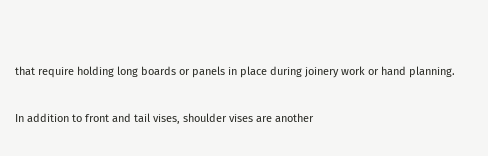that require holding long boards or panels in place during joinery work or hand planning.

In addition to front and tail vises, shoulder vises are another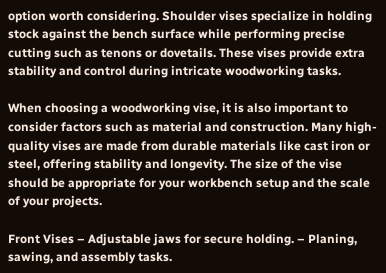option worth considering. Shoulder vises specialize in holding stock against the bench surface while performing precise cutting such as tenons or dovetails. These vises provide extra stability and control during intricate woodworking tasks.

When choosing a woodworking vise, it is also important to consider factors such as material and construction. Many high-quality vises are made from durable materials like cast iron or steel, offering stability and longevity. The size of the vise should be appropriate for your workbench setup and the scale of your projects.

Front Vises – Adjustable jaws for secure holding. – Planing, sawing, and assembly tasks.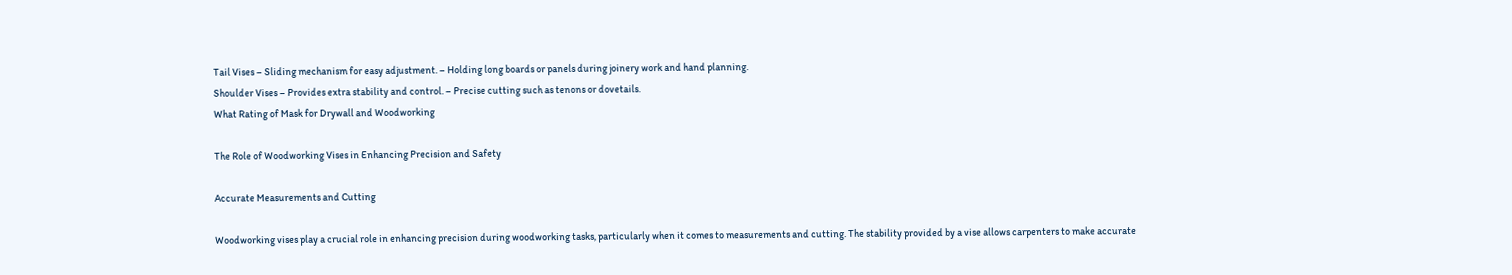Tail Vises – Sliding mechanism for easy adjustment. – Holding long boards or panels during joinery work and hand planning.
Shoulder Vises – Provides extra stability and control. – Precise cutting such as tenons or dovetails.
What Rating of Mask for Drywall and Woodworking

The Role of Woodworking Vises in Enhancing Precision and Safety

Accurate Measurements and Cutting

Woodworking vises play a crucial role in enhancing precision during woodworking tasks, particularly when it comes to measurements and cutting. The stability provided by a vise allows carpenters to make accurate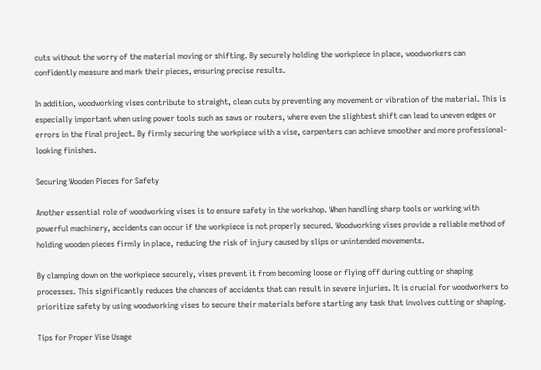cuts without the worry of the material moving or shifting. By securely holding the workpiece in place, woodworkers can confidently measure and mark their pieces, ensuring precise results.

In addition, woodworking vises contribute to straight, clean cuts by preventing any movement or vibration of the material. This is especially important when using power tools such as saws or routers, where even the slightest shift can lead to uneven edges or errors in the final project. By firmly securing the workpiece with a vise, carpenters can achieve smoother and more professional-looking finishes.

Securing Wooden Pieces for Safety

Another essential role of woodworking vises is to ensure safety in the workshop. When handling sharp tools or working with powerful machinery, accidents can occur if the workpiece is not properly secured. Woodworking vises provide a reliable method of holding wooden pieces firmly in place, reducing the risk of injury caused by slips or unintended movements.

By clamping down on the workpiece securely, vises prevent it from becoming loose or flying off during cutting or shaping processes. This significantly reduces the chances of accidents that can result in severe injuries. It is crucial for woodworkers to prioritize safety by using woodworking vises to secure their materials before starting any task that involves cutting or shaping.

Tips for Proper Vise Usage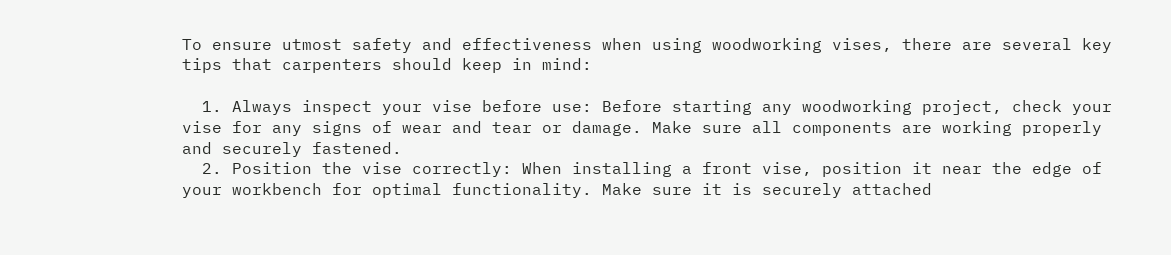To ensure utmost safety and effectiveness when using woodworking vises, there are several key tips that carpenters should keep in mind:

  1. Always inspect your vise before use: Before starting any woodworking project, check your vise for any signs of wear and tear or damage. Make sure all components are working properly and securely fastened.
  2. Position the vise correctly: When installing a front vise, position it near the edge of your workbench for optimal functionality. Make sure it is securely attached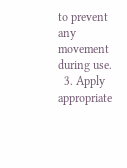to prevent any movement during use.
  3. Apply appropriate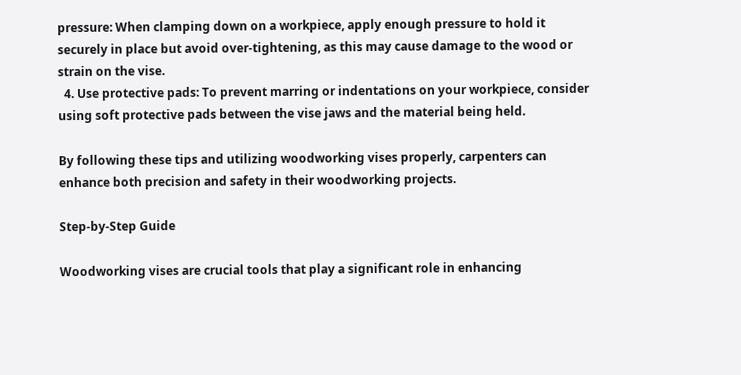pressure: When clamping down on a workpiece, apply enough pressure to hold it securely in place but avoid over-tightening, as this may cause damage to the wood or strain on the vise.
  4. Use protective pads: To prevent marring or indentations on your workpiece, consider using soft protective pads between the vise jaws and the material being held.

By following these tips and utilizing woodworking vises properly, carpenters can enhance both precision and safety in their woodworking projects.

Step-by-Step Guide

Woodworking vises are crucial tools that play a significant role in enhancing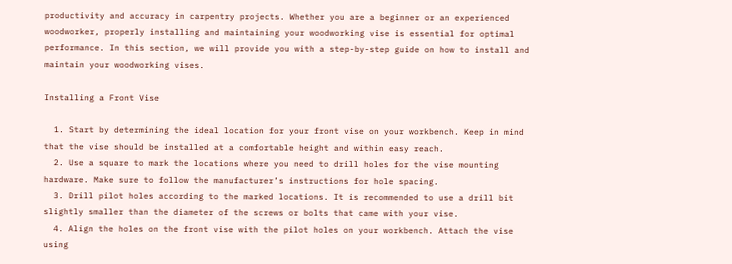productivity and accuracy in carpentry projects. Whether you are a beginner or an experienced woodworker, properly installing and maintaining your woodworking vise is essential for optimal performance. In this section, we will provide you with a step-by-step guide on how to install and maintain your woodworking vises.

Installing a Front Vise

  1. Start by determining the ideal location for your front vise on your workbench. Keep in mind that the vise should be installed at a comfortable height and within easy reach.
  2. Use a square to mark the locations where you need to drill holes for the vise mounting hardware. Make sure to follow the manufacturer’s instructions for hole spacing.
  3. Drill pilot holes according to the marked locations. It is recommended to use a drill bit slightly smaller than the diameter of the screws or bolts that came with your vise.
  4. Align the holes on the front vise with the pilot holes on your workbench. Attach the vise using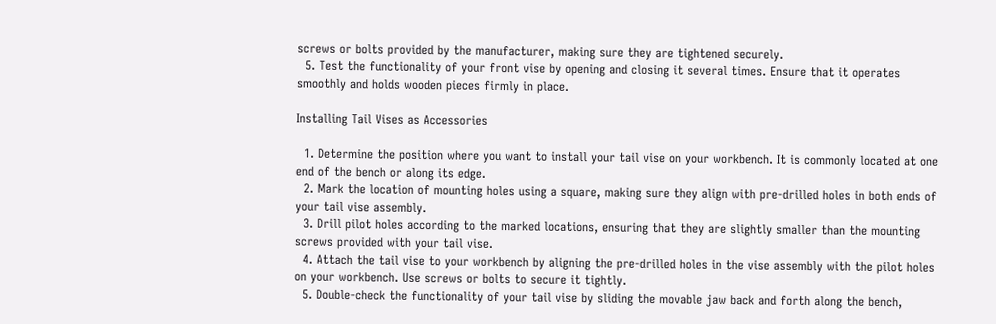screws or bolts provided by the manufacturer, making sure they are tightened securely.
  5. Test the functionality of your front vise by opening and closing it several times. Ensure that it operates smoothly and holds wooden pieces firmly in place.

Installing Tail Vises as Accessories

  1. Determine the position where you want to install your tail vise on your workbench. It is commonly located at one end of the bench or along its edge.
  2. Mark the location of mounting holes using a square, making sure they align with pre-drilled holes in both ends of your tail vise assembly.
  3. Drill pilot holes according to the marked locations, ensuring that they are slightly smaller than the mounting screws provided with your tail vise.
  4. Attach the tail vise to your workbench by aligning the pre-drilled holes in the vise assembly with the pilot holes on your workbench. Use screws or bolts to secure it tightly.
  5. Double-check the functionality of your tail vise by sliding the movable jaw back and forth along the bench,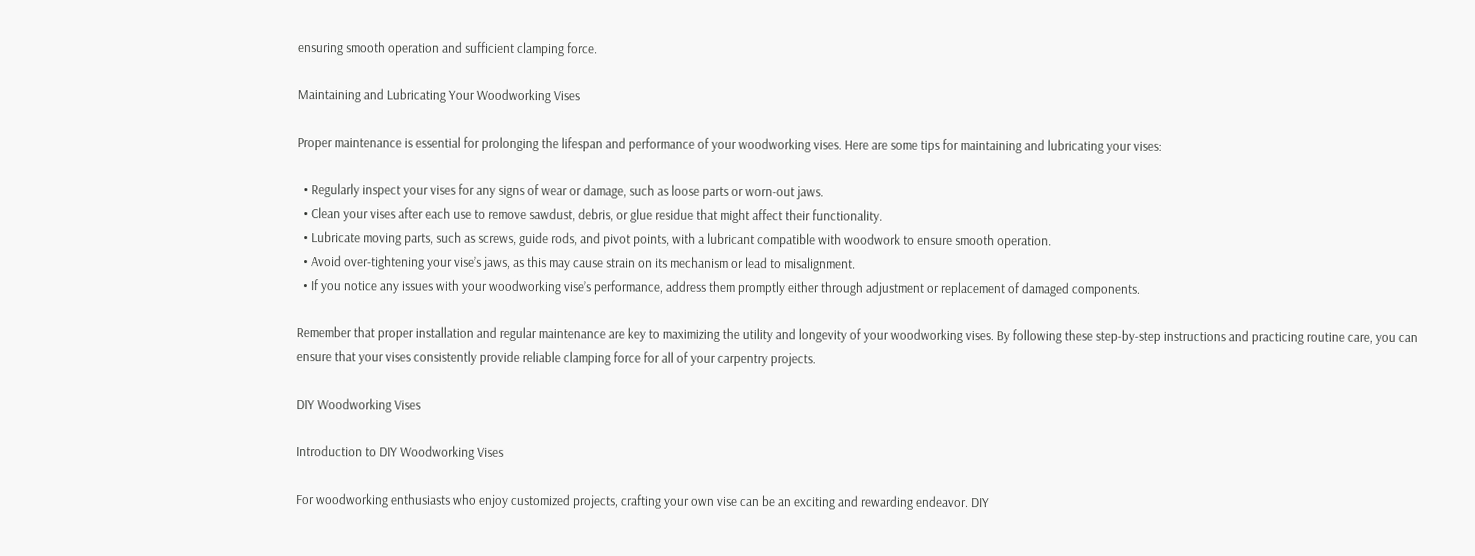ensuring smooth operation and sufficient clamping force.

Maintaining and Lubricating Your Woodworking Vises

Proper maintenance is essential for prolonging the lifespan and performance of your woodworking vises. Here are some tips for maintaining and lubricating your vises:

  • Regularly inspect your vises for any signs of wear or damage, such as loose parts or worn-out jaws.
  • Clean your vises after each use to remove sawdust, debris, or glue residue that might affect their functionality.
  • Lubricate moving parts, such as screws, guide rods, and pivot points, with a lubricant compatible with woodwork to ensure smooth operation.
  • Avoid over-tightening your vise’s jaws, as this may cause strain on its mechanism or lead to misalignment.
  • If you notice any issues with your woodworking vise’s performance, address them promptly either through adjustment or replacement of damaged components.

Remember that proper installation and regular maintenance are key to maximizing the utility and longevity of your woodworking vises. By following these step-by-step instructions and practicing routine care, you can ensure that your vises consistently provide reliable clamping force for all of your carpentry projects.

DIY Woodworking Vises

Introduction to DIY Woodworking Vises

For woodworking enthusiasts who enjoy customized projects, crafting your own vise can be an exciting and rewarding endeavor. DIY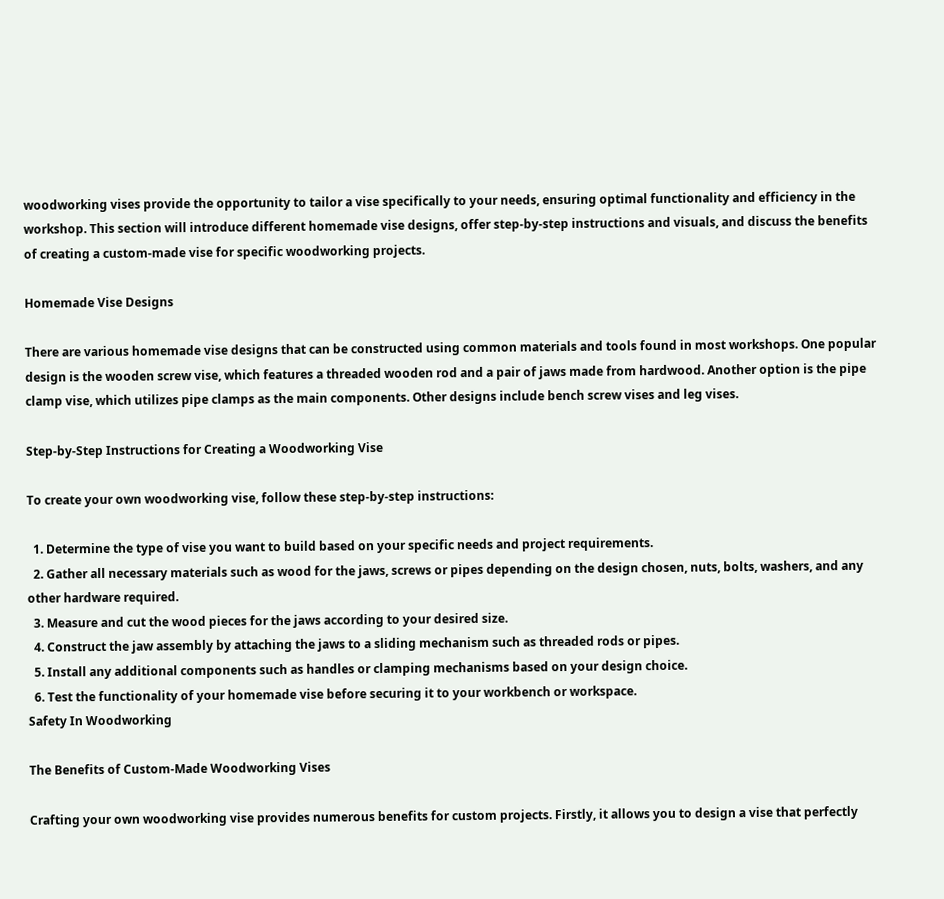woodworking vises provide the opportunity to tailor a vise specifically to your needs, ensuring optimal functionality and efficiency in the workshop. This section will introduce different homemade vise designs, offer step-by-step instructions and visuals, and discuss the benefits of creating a custom-made vise for specific woodworking projects.

Homemade Vise Designs

There are various homemade vise designs that can be constructed using common materials and tools found in most workshops. One popular design is the wooden screw vise, which features a threaded wooden rod and a pair of jaws made from hardwood. Another option is the pipe clamp vise, which utilizes pipe clamps as the main components. Other designs include bench screw vises and leg vises.

Step-by-Step Instructions for Creating a Woodworking Vise

To create your own woodworking vise, follow these step-by-step instructions:

  1. Determine the type of vise you want to build based on your specific needs and project requirements.
  2. Gather all necessary materials such as wood for the jaws, screws or pipes depending on the design chosen, nuts, bolts, washers, and any other hardware required.
  3. Measure and cut the wood pieces for the jaws according to your desired size.
  4. Construct the jaw assembly by attaching the jaws to a sliding mechanism such as threaded rods or pipes.
  5. Install any additional components such as handles or clamping mechanisms based on your design choice.
  6. Test the functionality of your homemade vise before securing it to your workbench or workspace.
Safety In Woodworking

The Benefits of Custom-Made Woodworking Vises

Crafting your own woodworking vise provides numerous benefits for custom projects. Firstly, it allows you to design a vise that perfectly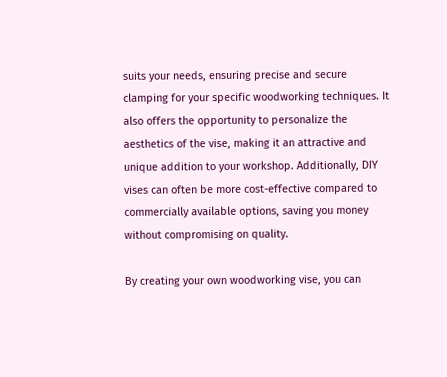suits your needs, ensuring precise and secure clamping for your specific woodworking techniques. It also offers the opportunity to personalize the aesthetics of the vise, making it an attractive and unique addition to your workshop. Additionally, DIY vises can often be more cost-effective compared to commercially available options, saving you money without compromising on quality.

By creating your own woodworking vise, you can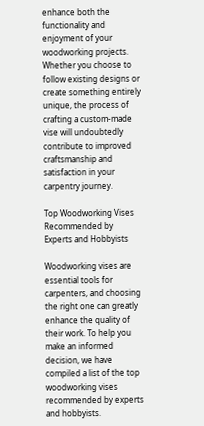enhance both the functionality and enjoyment of your woodworking projects. Whether you choose to follow existing designs or create something entirely unique, the process of crafting a custom-made vise will undoubtedly contribute to improved craftsmanship and satisfaction in your carpentry journey.

Top Woodworking Vises Recommended by Experts and Hobbyists

Woodworking vises are essential tools for carpenters, and choosing the right one can greatly enhance the quality of their work. To help you make an informed decision, we have compiled a list of the top woodworking vises recommended by experts and hobbyists.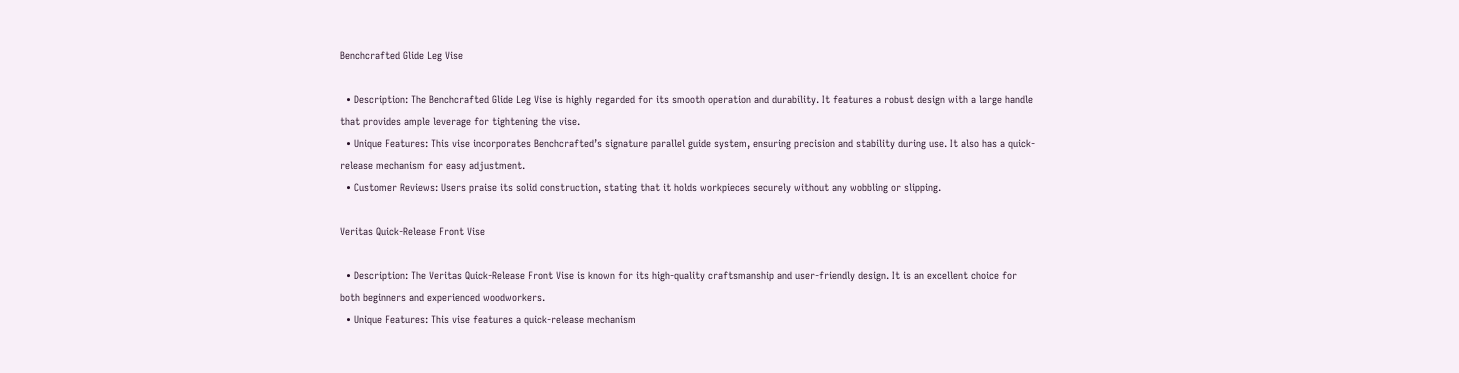Benchcrafted Glide Leg Vise

  • Description: The Benchcrafted Glide Leg Vise is highly regarded for its smooth operation and durability. It features a robust design with a large handle that provides ample leverage for tightening the vise.
  • Unique Features: This vise incorporates Benchcrafted’s signature parallel guide system, ensuring precision and stability during use. It also has a quick-release mechanism for easy adjustment.
  • Customer Reviews: Users praise its solid construction, stating that it holds workpieces securely without any wobbling or slipping.

Veritas Quick-Release Front Vise

  • Description: The Veritas Quick-Release Front Vise is known for its high-quality craftsmanship and user-friendly design. It is an excellent choice for both beginners and experienced woodworkers.
  • Unique Features: This vise features a quick-release mechanism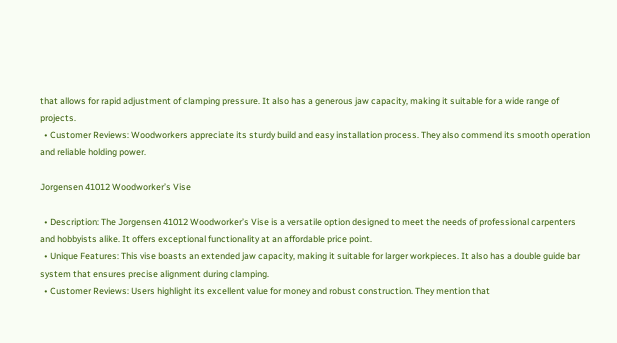that allows for rapid adjustment of clamping pressure. It also has a generous jaw capacity, making it suitable for a wide range of projects.
  • Customer Reviews: Woodworkers appreciate its sturdy build and easy installation process. They also commend its smooth operation and reliable holding power.

Jorgensen 41012 Woodworker’s Vise

  • Description: The Jorgensen 41012 Woodworker’s Vise is a versatile option designed to meet the needs of professional carpenters and hobbyists alike. It offers exceptional functionality at an affordable price point.
  • Unique Features: This vise boasts an extended jaw capacity, making it suitable for larger workpieces. It also has a double guide bar system that ensures precise alignment during clamping.
  • Customer Reviews: Users highlight its excellent value for money and robust construction. They mention that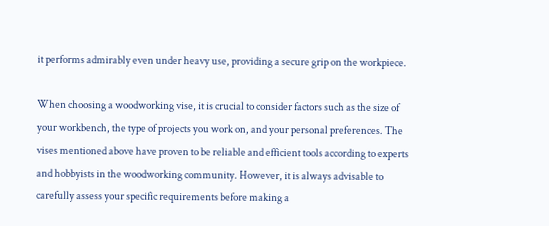it performs admirably even under heavy use, providing a secure grip on the workpiece.

When choosing a woodworking vise, it is crucial to consider factors such as the size of your workbench, the type of projects you work on, and your personal preferences. The vises mentioned above have proven to be reliable and efficient tools according to experts and hobbyists in the woodworking community. However, it is always advisable to carefully assess your specific requirements before making a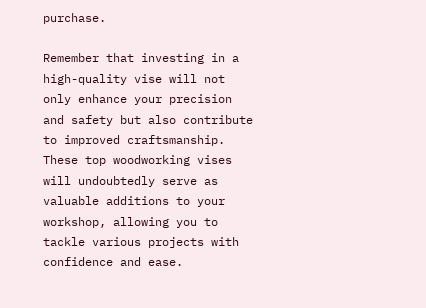purchase.

Remember that investing in a high-quality vise will not only enhance your precision and safety but also contribute to improved craftsmanship. These top woodworking vises will undoubtedly serve as valuable additions to your workshop, allowing you to tackle various projects with confidence and ease.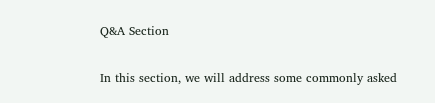Q&A Section

In this section, we will address some commonly asked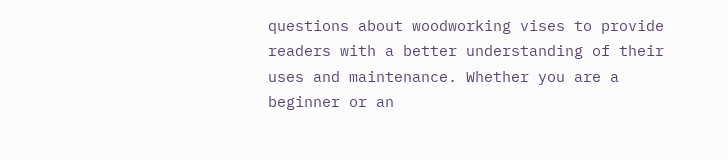questions about woodworking vises to provide readers with a better understanding of their uses and maintenance. Whether you are a beginner or an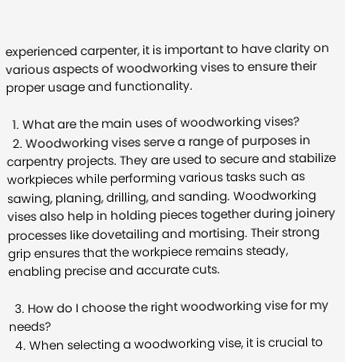experienced carpenter, it is important to have clarity on various aspects of woodworking vises to ensure their proper usage and functionality.

  1. What are the main uses of woodworking vises?
  2. Woodworking vises serve a range of purposes in carpentry projects. They are used to secure and stabilize workpieces while performing various tasks such as sawing, planing, drilling, and sanding. Woodworking vises also help in holding pieces together during joinery processes like dovetailing and mortising. Their strong grip ensures that the workpiece remains steady, enabling precise and accurate cuts.

  3. How do I choose the right woodworking vise for my needs?
  4. When selecting a woodworking vise, it is crucial to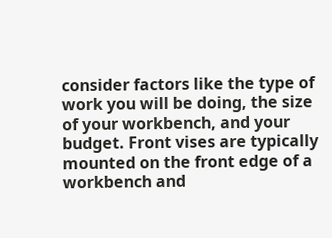consider factors like the type of work you will be doing, the size of your workbench, and your budget. Front vises are typically mounted on the front edge of a workbench and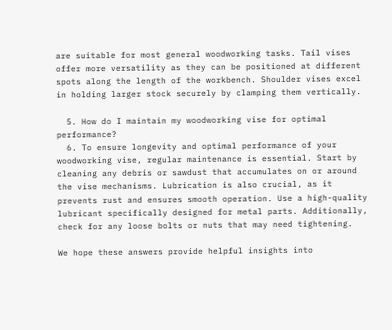are suitable for most general woodworking tasks. Tail vises offer more versatility as they can be positioned at different spots along the length of the workbench. Shoulder vises excel in holding larger stock securely by clamping them vertically.

  5. How do I maintain my woodworking vise for optimal performance?
  6. To ensure longevity and optimal performance of your woodworking vise, regular maintenance is essential. Start by cleaning any debris or sawdust that accumulates on or around the vise mechanisms. Lubrication is also crucial, as it prevents rust and ensures smooth operation. Use a high-quality lubricant specifically designed for metal parts. Additionally, check for any loose bolts or nuts that may need tightening.

We hope these answers provide helpful insights into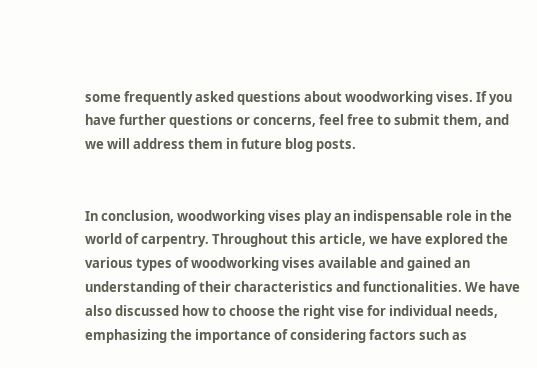some frequently asked questions about woodworking vises. If you have further questions or concerns, feel free to submit them, and we will address them in future blog posts.


In conclusion, woodworking vises play an indispensable role in the world of carpentry. Throughout this article, we have explored the various types of woodworking vises available and gained an understanding of their characteristics and functionalities. We have also discussed how to choose the right vise for individual needs, emphasizing the importance of considering factors such as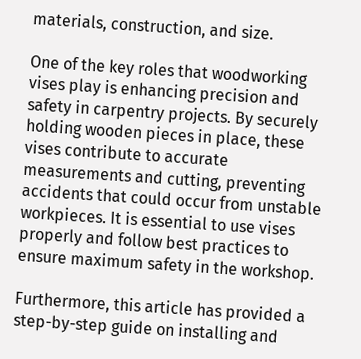materials, construction, and size.

One of the key roles that woodworking vises play is enhancing precision and safety in carpentry projects. By securely holding wooden pieces in place, these vises contribute to accurate measurements and cutting, preventing accidents that could occur from unstable workpieces. It is essential to use vises properly and follow best practices to ensure maximum safety in the workshop.

Furthermore, this article has provided a step-by-step guide on installing and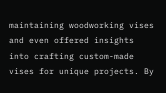maintaining woodworking vises and even offered insights into crafting custom-made vises for unique projects. By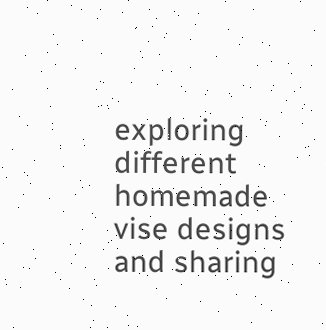exploring different homemade vise designs and sharing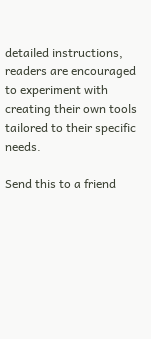detailed instructions, readers are encouraged to experiment with creating their own tools tailored to their specific needs.

Send this to a friend